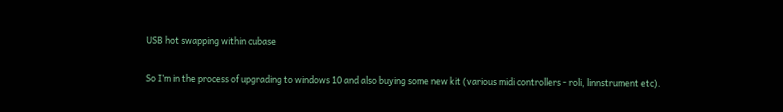USB hot swapping within cubase

So I’m in the process of upgrading to windows 10 and also buying some new kit (various midi controllers - roli, linnstrument etc).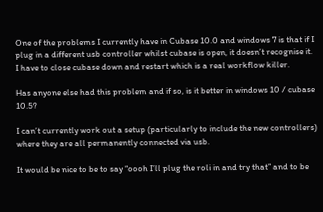One of the problems I currently have in Cubase 10.0 and windows 7 is that if I plug in a different usb controller whilst cubase is open, it doesn’t recognise it. I have to close cubase down and restart which is a real workflow killer.

Has anyone else had this problem and if so, is it better in windows 10 / cubase 10.5?

I can’t currently work out a setup (particularly to include the new controllers) where they are all permanently connected via usb.

It would be nice to be to say “oooh I’ll plug the roli in and try that” and to be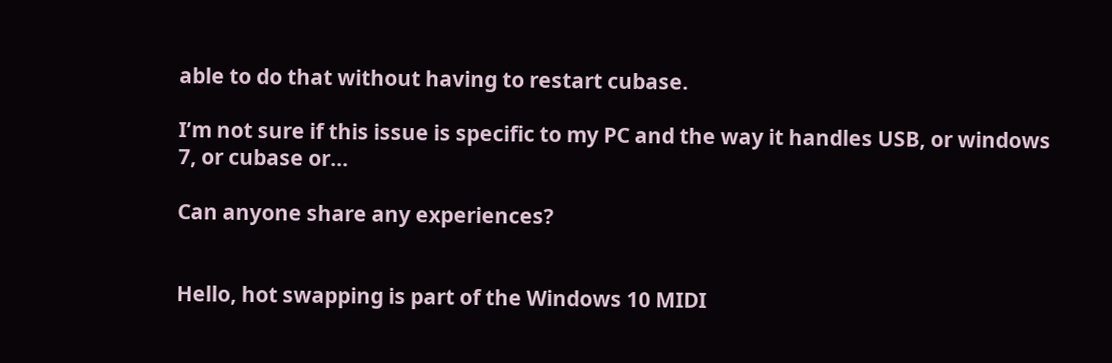able to do that without having to restart cubase.

I’m not sure if this issue is specific to my PC and the way it handles USB, or windows 7, or cubase or…

Can anyone share any experiences?


Hello, hot swapping is part of the Windows 10 MIDI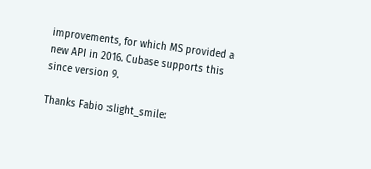improvements, for which MS provided a new API in 2016. Cubase supports this since version 9.

Thanks Fabio :slight_smile: